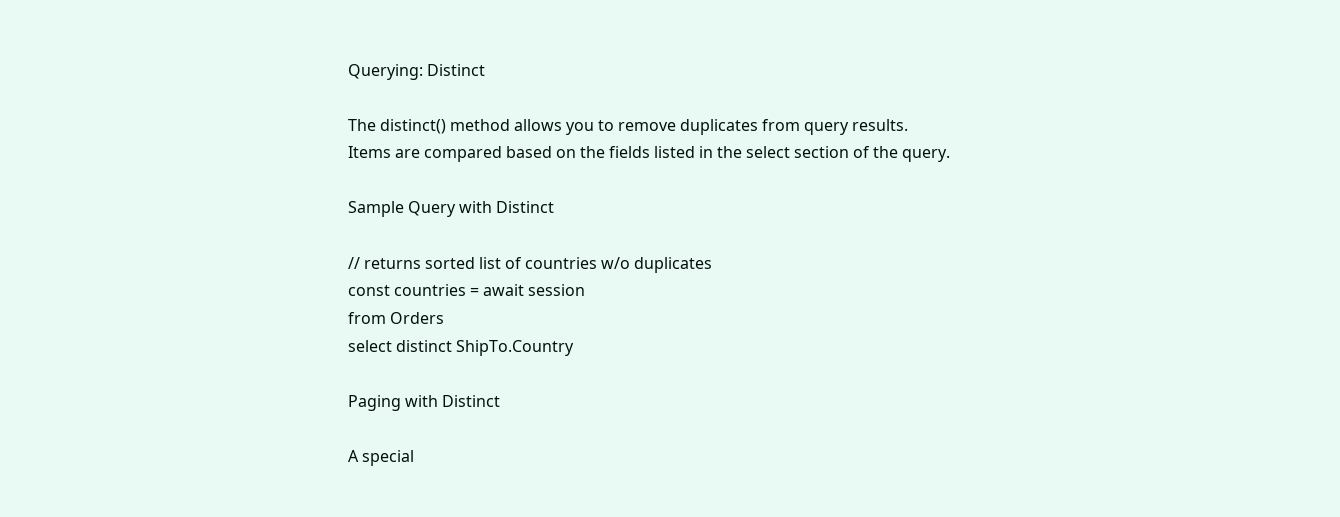Querying: Distinct

The distinct() method allows you to remove duplicates from query results.
Items are compared based on the fields listed in the select section of the query.

Sample Query with Distinct

// returns sorted list of countries w/o duplicates
const countries = await session
from Orders
select distinct ShipTo.Country

Paging with Distinct

A special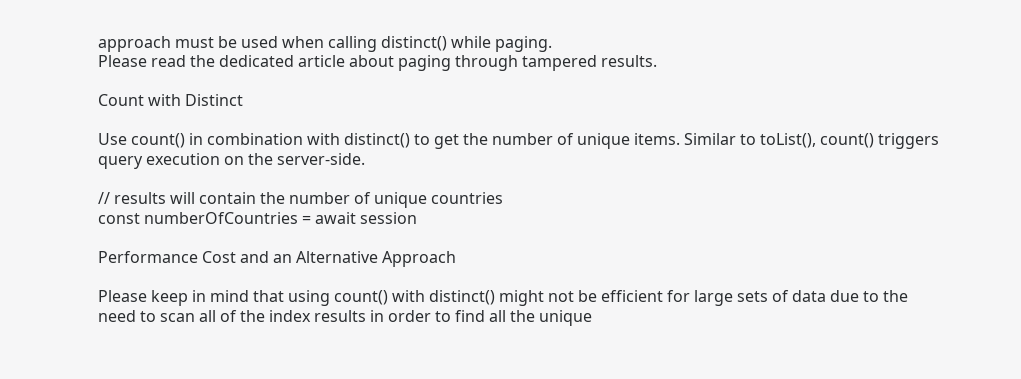approach must be used when calling distinct() while paging.
Please read the dedicated article about paging through tampered results.

Count with Distinct

Use count() in combination with distinct() to get the number of unique items. Similar to toList(), count() triggers query execution on the server-side.

// results will contain the number of unique countries
const numberOfCountries = await session

Performance Cost and an Alternative Approach

Please keep in mind that using count() with distinct() might not be efficient for large sets of data due to the need to scan all of the index results in order to find all the unique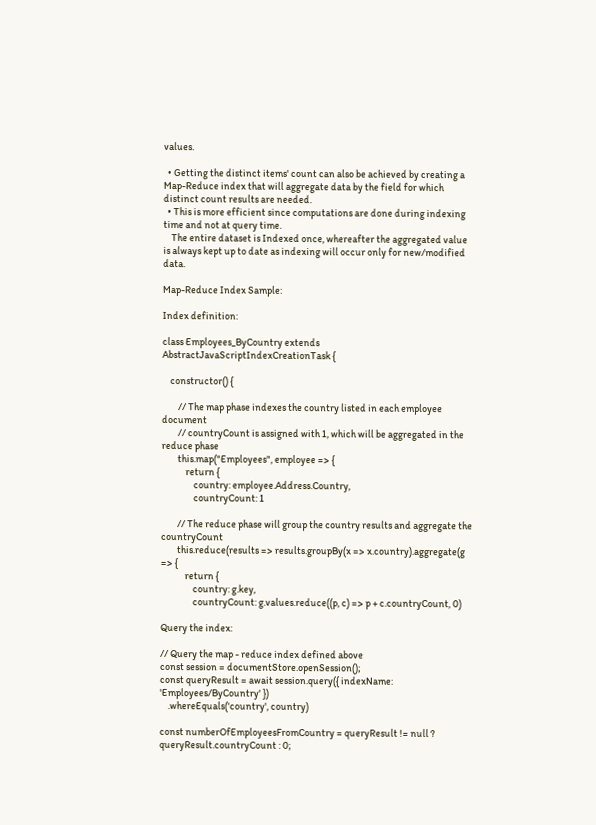values.

  • Getting the distinct items' count can also be achieved by creating a Map-Reduce index that will aggregate data by the field for which distinct count results are needed.
  • This is more efficient since computations are done during indexing time and not at query time.
    The entire dataset is Indexed once, whereafter the aggregated value is always kept up to date as indexing will occur only for new/modified data.

Map-Reduce Index Sample:

Index definition:

class Employees_ByCountry extends AbstractJavaScriptIndexCreationTask {

    constructor() {

        // The map phase indexes the country listed in each employee document
        // countryCount is assigned with 1, which will be aggregated in the reduce phase
        this.map("Employees", employee => {
            return {
                country: employee.Address.Country,
                countryCount: 1

        // The reduce phase will group the country results and aggregate the countryCount
        this.reduce(results => results.groupBy(x => x.country).aggregate(g => {
            return {
                country: g.key,
                countryCount: g.values.reduce((p, c) => p + c.countryCount, 0)

Query the index:

// Query the map - reduce index defined above
const session = documentStore.openSession();
const queryResult = await session.query({ indexName: 'Employees/ByCountry' })
    .whereEquals('country', country)

const numberOfEmployeesFromCountry = queryResult != null ? queryResult.countryCount : 0;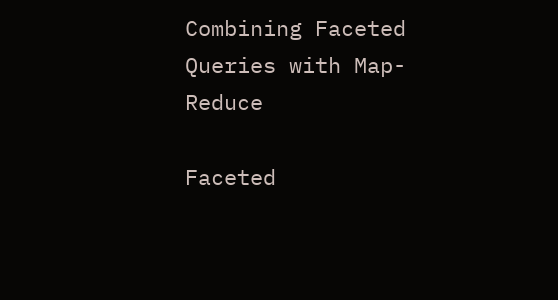Combining Faceted Queries with Map-Reduce

Faceted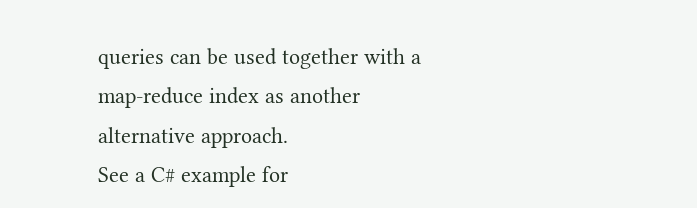queries can be used together with a map-reduce index as another alternative approach.
See a C# example for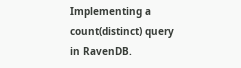Implementing a count(distinct) query in RavenDB.